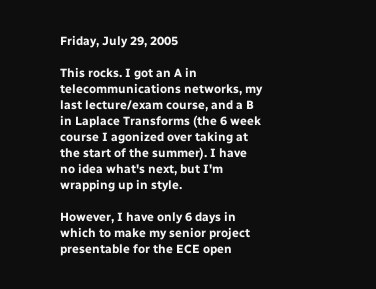Friday, July 29, 2005

This rocks. I got an A in telecommunications networks, my last lecture/exam course, and a B in Laplace Transforms (the 6 week course I agonized over taking at the start of the summer). I have no idea what's next, but I'm wrapping up in style.

However, I have only 6 days in which to make my senior project presentable for the ECE open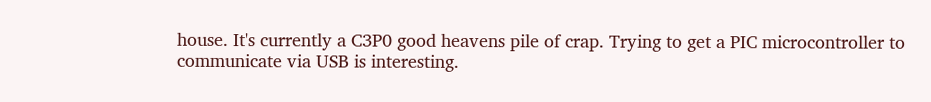house. It's currently a C3P0 good heavens pile of crap. Trying to get a PIC microcontroller to communicate via USB is interesting.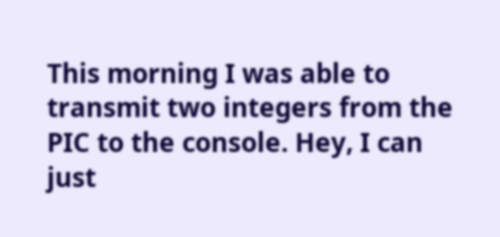This morning I was able to transmit two integers from the PIC to the console. Hey, I can just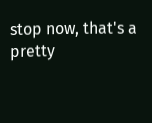stop now, that's a pretty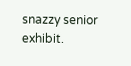snazzy senior exhibit.